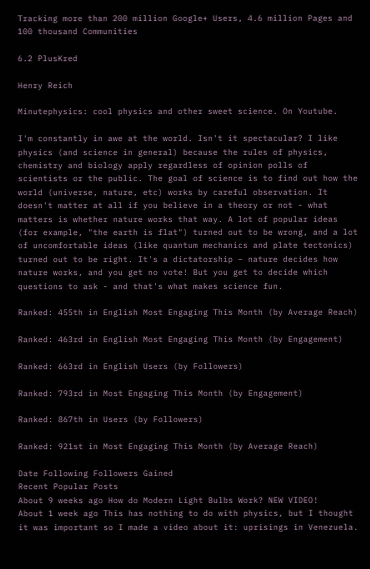Tracking more than 200 million Google+ Users, 4.6 million Pages and 100 thousand Communities

6.2 PlusKred

Henry Reich

Minutephysics: cool physics and other sweet science. On Youtube.

I'm constantly in awe at the world. Isn't it spectacular? I like physics (and science in general) because the rules of physics, chemistry and biology apply regardless of opinion polls of scientists or the public. The goal of science is to find out how the world (universe, nature, etc) works by careful observation. It doesn't matter at all if you believe in a theory or not - what matters is whether nature works that way. A lot of popular ideas (for example, "the earth is flat") turned out to be wrong, and a lot of uncomfortable ideas (like quantum mechanics and plate tectonics) turned out to be right. It's a dictatorship – nature decides how nature works, and you get no vote! But you get to decide which questions to ask - and that's what makes science fun.

Ranked: 455th in English Most Engaging This Month (by Average Reach)

Ranked: 463rd in English Most Engaging This Month (by Engagement)

Ranked: 663rd in English Users (by Followers)

Ranked: 793rd in Most Engaging This Month (by Engagement)

Ranked: 867th in Users (by Followers)

Ranked: 921st in Most Engaging This Month (by Average Reach)

Date Following Followers Gained
Recent Popular Posts
About 9 weeks ago How do Modern Light Bulbs Work? NEW VIDEO!
About 1 week ago This has nothing to do with physics, but I thought it was important so I made a video about it: uprisings in Venezuela.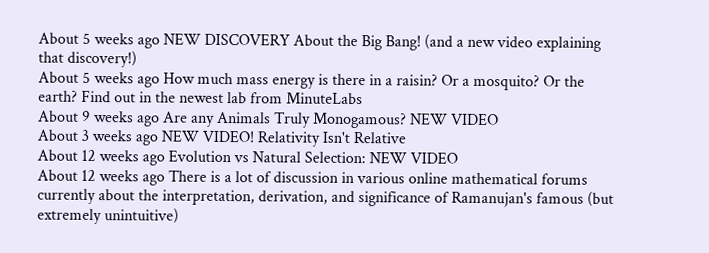About 5 weeks ago NEW DISCOVERY About the Big Bang! (and a new video explaining that discovery!)
About 5 weeks ago How much mass energy is there in a raisin? Or a mosquito? Or the earth? Find out in the newest lab from MinuteLabs
About 9 weeks ago Are any Animals Truly Monogamous? NEW VIDEO
About 3 weeks ago NEW VIDEO! Relativity Isn't Relative
About 12 weeks ago Evolution vs Natural Selection: NEW VIDEO
About 12 weeks ago There is a lot of discussion in various online mathematical forums currently about the interpretation, derivation, and significance of Ramanujan's famous (but extremely unintuitive)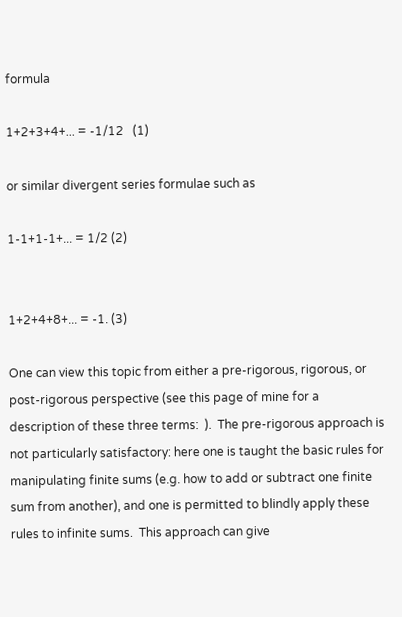formula

1+2+3+4+... = -1/12   (1)

or similar divergent series formulae such as

1-1+1-1+... = 1/2 (2)


1+2+4+8+... = -1. (3)

One can view this topic from either a pre-rigorous, rigorous, or post-rigorous perspective (see this page of mine for a description of these three terms:  ).  The pre-rigorous approach is not particularly satisfactory: here one is taught the basic rules for manipulating finite sums (e.g. how to add or subtract one finite sum from another), and one is permitted to blindly apply these rules to infinite sums.  This approach can give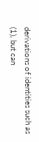derivations of identities such as (1), but can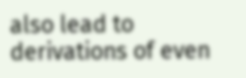also lead to derivations of even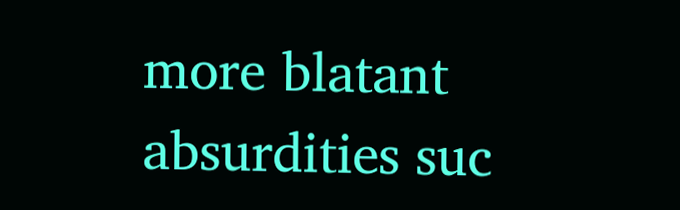more blatant absurdities suc